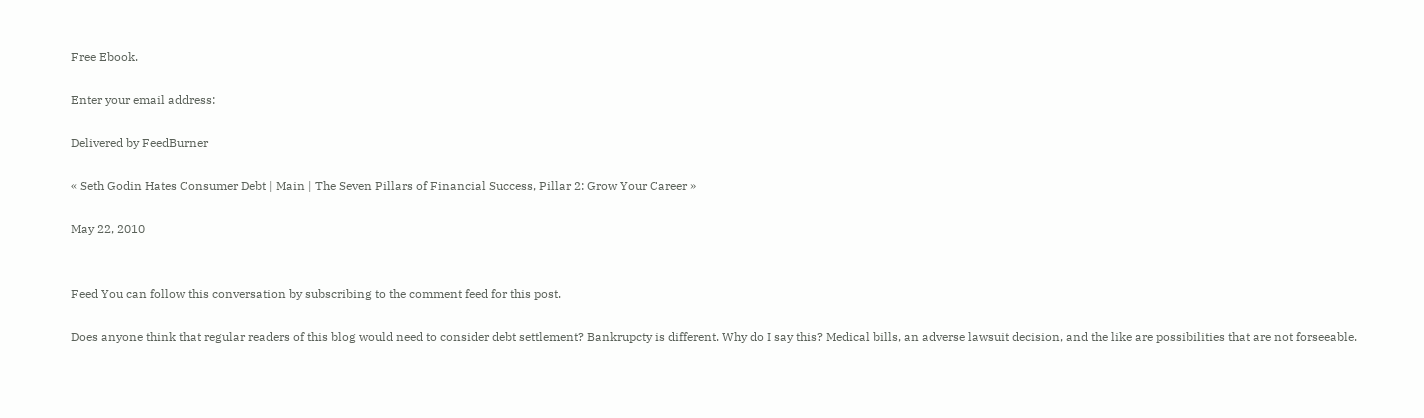Free Ebook.

Enter your email address:

Delivered by FeedBurner

« Seth Godin Hates Consumer Debt | Main | The Seven Pillars of Financial Success, Pillar 2: Grow Your Career »

May 22, 2010


Feed You can follow this conversation by subscribing to the comment feed for this post.

Does anyone think that regular readers of this blog would need to consider debt settlement? Bankrupcty is different. Why do I say this? Medical bills, an adverse lawsuit decision, and the like are possibilities that are not forseeable.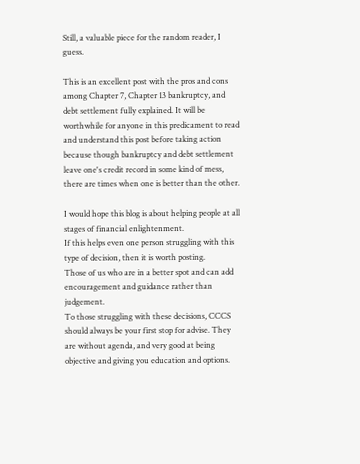Still, a valuable piece for the random reader, I guess.

This is an excellent post with the pros and cons among Chapter 7, Chapter 13 bankruptcy, and debt settlement fully explained. It will be worthwhile for anyone in this predicament to read and understand this post before taking action because though bankruptcy and debt settlement leave one's credit record in some kind of mess, there are times when one is better than the other.

I would hope this blog is about helping people at all stages of financial enlightenment.
If this helps even one person struggling with this type of decision, then it is worth posting.
Those of us who are in a better spot and can add encouragement and guidance rather than judgement.
To those struggling with these decisions, CCCS should always be your first stop for advise. They are without agenda, and very good at being objective and giving you education and options.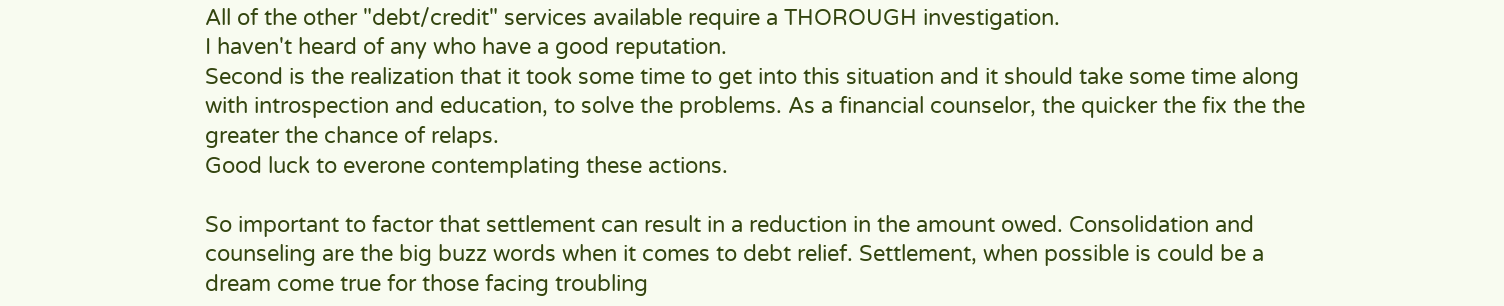All of the other "debt/credit" services available require a THOROUGH investigation.
I haven't heard of any who have a good reputation.
Second is the realization that it took some time to get into this situation and it should take some time along with introspection and education, to solve the problems. As a financial counselor, the quicker the fix the the greater the chance of relaps.
Good luck to everone contemplating these actions.

So important to factor that settlement can result in a reduction in the amount owed. Consolidation and counseling are the big buzz words when it comes to debt relief. Settlement, when possible is could be a dream come true for those facing troubling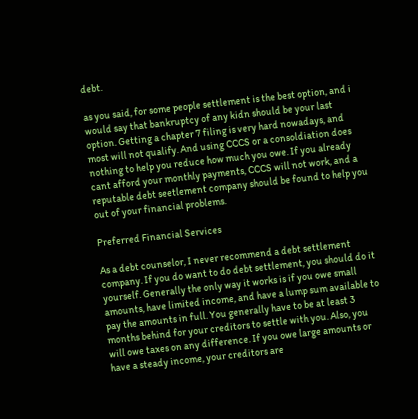debt.

as you said, for some people settlement is the best option, and i would say that bankruptcy of any kidn should be your last option. Getting a chapter 7 filing is very hard nowadays, and most will not qualify. And using CCCS or a consoldiation does nothing to help you reduce how much you owe. If you already cant afford your monthly payments, CCCS will not work, and a reputable debt seetlement company should be found to help you out of your financial problems.

Preferred Financial Services

As a debt counselor, I never recommend a debt settlement company. If you do want to do debt settlement, you should do it yourself. Generally the only way it works is if you owe small amounts, have limited income, and have a lump sum available to pay the amounts in full. You generally have to be at least 3 months behind for your creditors to settle with you. Also, you will owe taxes on any difference. If you owe large amounts or have a steady income, your creditors are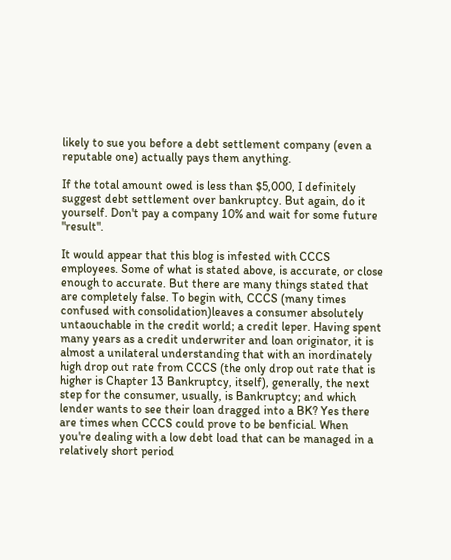likely to sue you before a debt settlement company (even a reputable one) actually pays them anything.

If the total amount owed is less than $5,000, I definitely suggest debt settlement over bankruptcy. But again, do it yourself. Don't pay a company 10% and wait for some future "result".

It would appear that this blog is infested with CCCS employees. Some of what is stated above, is accurate, or close enough to accurate. But there are many things stated that are completely false. To begin with, CCCS (many times confused with consolidation)leaves a consumer absolutely untaouchable in the credit world; a credit leper. Having spent many years as a credit underwriter and loan originator, it is almost a unilateral understanding that with an inordinately high drop out rate from CCCS (the only drop out rate that is higher is Chapter 13 Bankruptcy, itself), generally, the next step for the consumer, usually, is Bankruptcy; and which lender wants to see their loan dragged into a BK? Yes there are times when CCCS could prove to be benficial. When you're dealing with a low debt load that can be managed in a relatively short period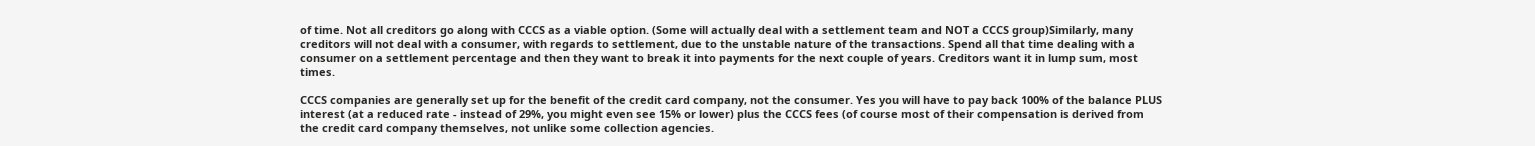of time. Not all creditors go along with CCCS as a viable option. (Some will actually deal with a settlement team and NOT a CCCS group)Similarly, many creditors will not deal with a consumer, with regards to settlement, due to the unstable nature of the transactions. Spend all that time dealing with a consumer on a settlement percentage and then they want to break it into payments for the next couple of years. Creditors want it in lump sum, most times.

CCCS companies are generally set up for the benefit of the credit card company, not the consumer. Yes you will have to pay back 100% of the balance PLUS interest (at a reduced rate - instead of 29%, you might even see 15% or lower) plus the CCCS fees (of course most of their compensation is derived from the credit card company themselves, not unlike some collection agencies.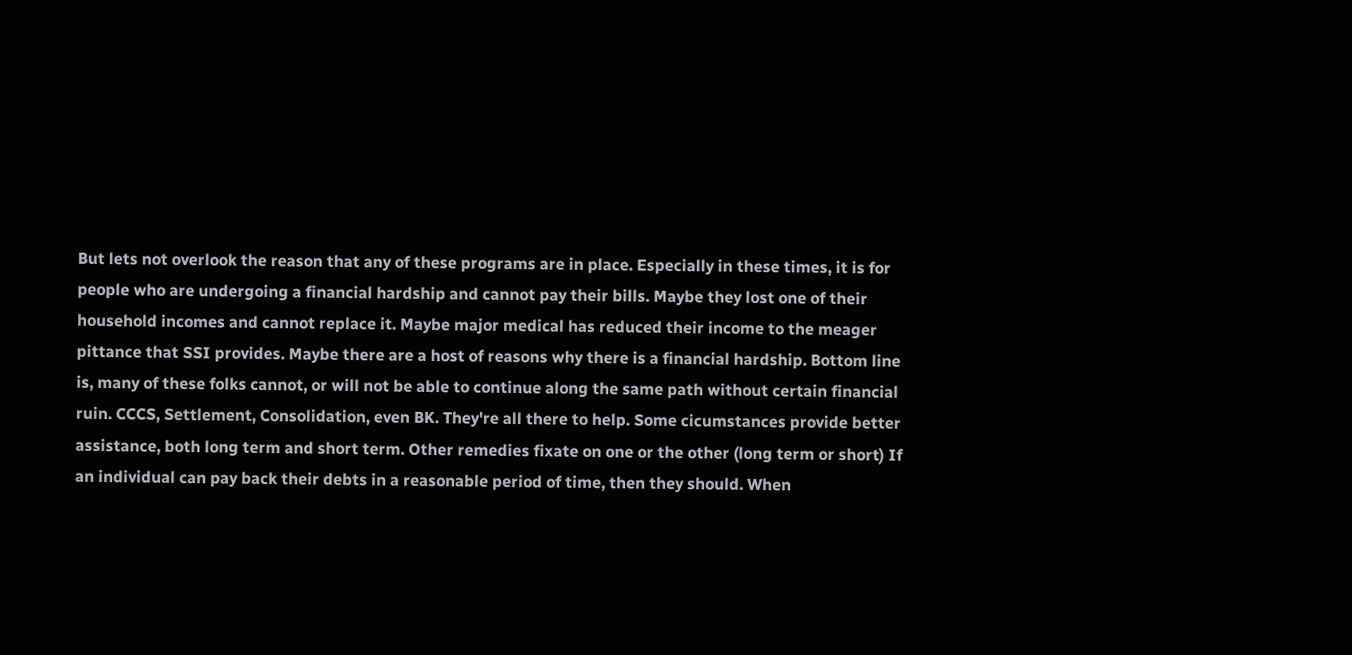But lets not overlook the reason that any of these programs are in place. Especially in these times, it is for people who are undergoing a financial hardship and cannot pay their bills. Maybe they lost one of their household incomes and cannot replace it. Maybe major medical has reduced their income to the meager pittance that SSI provides. Maybe there are a host of reasons why there is a financial hardship. Bottom line is, many of these folks cannot, or will not be able to continue along the same path without certain financial ruin. CCCS, Settlement, Consolidation, even BK. They're all there to help. Some cicumstances provide better assistance, both long term and short term. Other remedies fixate on one or the other (long term or short) If an individual can pay back their debts in a reasonable period of time, then they should. When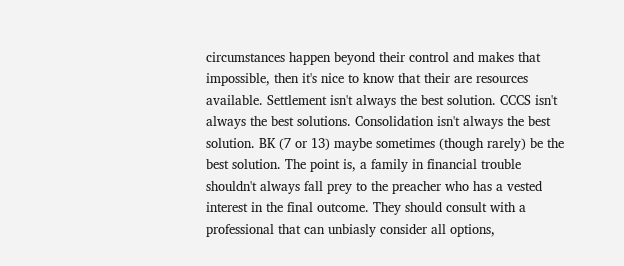circumstances happen beyond their control and makes that impossible, then it's nice to know that their are resources available. Settlement isn't always the best solution. CCCS isn't always the best solutions. Consolidation isn't always the best solution. BK (7 or 13) maybe sometimes (though rarely) be the best solution. The point is, a family in financial trouble shouldn't always fall prey to the preacher who has a vested interest in the final outcome. They should consult with a professional that can unbiasly consider all options,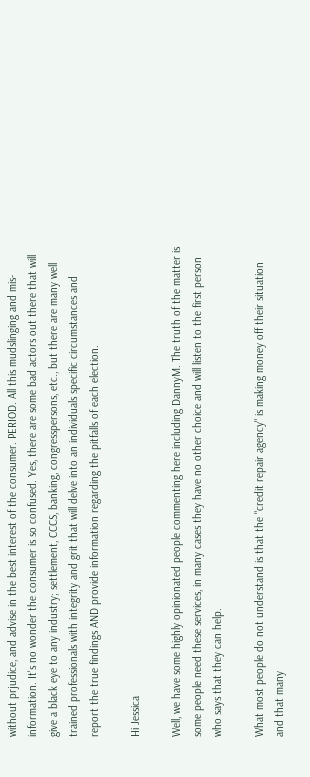without prjudice, and advise in the best interest of the consumer. PERIOD. All this mudslinging and mis-information. It's no wonder the consumer is so confused. Yes, there are some bad actors out there that will give a black eye to any industry; settlement, CCCS, banking, congresspersons, etc., but there are many well trained professionals with integrity and grit that will delve into an individuals specific circumstances and report the true findings AND provide information regarding the pitfalls of each election.

Hi Jessica

Well, we have some highly opinionated people commenting here including DannyM. The truth of the matter is some people need these services, in many cases they have no other choice and will listen to the first person who says that they can help.

What most people do not understand is that the "credit repair agency" is making money off their situation and that many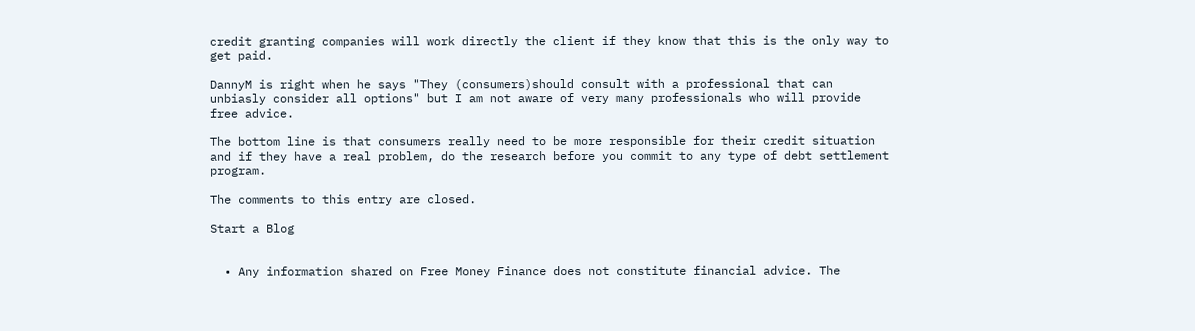credit granting companies will work directly the client if they know that this is the only way to get paid.

DannyM is right when he says "They (consumers)should consult with a professional that can unbiasly consider all options" but I am not aware of very many professionals who will provide free advice.

The bottom line is that consumers really need to be more responsible for their credit situation and if they have a real problem, do the research before you commit to any type of debt settlement program.

The comments to this entry are closed.

Start a Blog


  • Any information shared on Free Money Finance does not constitute financial advice. The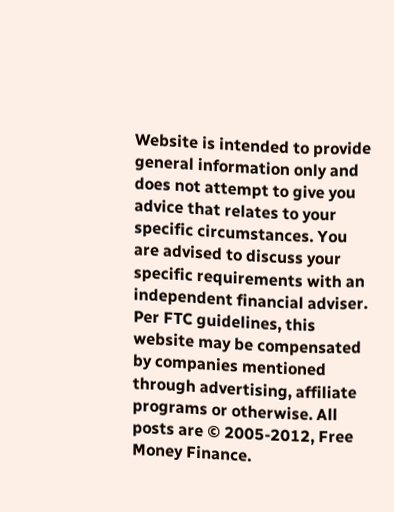Website is intended to provide general information only and does not attempt to give you advice that relates to your specific circumstances. You are advised to discuss your specific requirements with an independent financial adviser. Per FTC guidelines, this website may be compensated by companies mentioned through advertising, affiliate programs or otherwise. All posts are © 2005-2012, Free Money Finance.